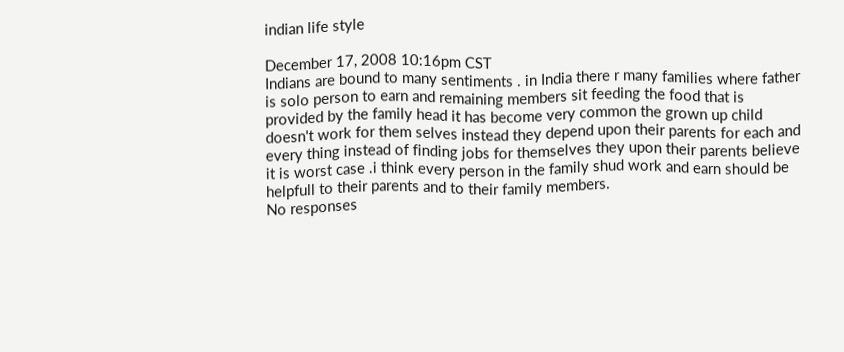indian life style

December 17, 2008 10:16pm CST
Indians are bound to many sentiments . in India there r many families where father is solo person to earn and remaining members sit feeding the food that is provided by the family head it has become very common the grown up child doesn't work for them selves instead they depend upon their parents for each and every thing instead of finding jobs for themselves they upon their parents believe it is worst case .i think every person in the family shud work and earn should be helpfull to their parents and to their family members.
No responses